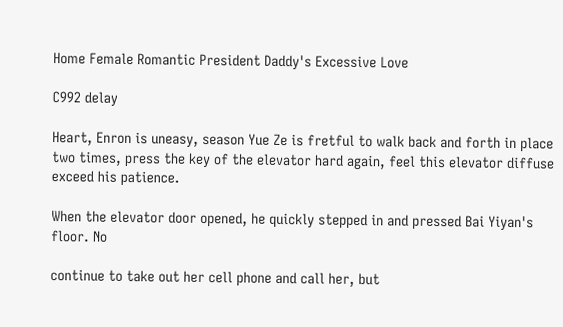Home Female Romantic President Daddy's Excessive Love

C992 delay

Heart, Enron is uneasy, season Yue Ze is fretful to walk back and forth in place two times, press the key of the elevator hard again, feel this elevator diffuse exceed his patience.

When the elevator door opened, he quickly stepped in and pressed Bai Yiyan's floor. No

continue to take out her cell phone and call her, but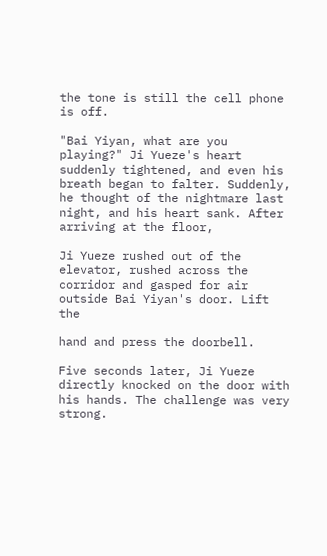the tone is still the cell phone is off.

"Bai Yiyan, what are you playing?" Ji Yueze's heart suddenly tightened, and even his breath began to falter. Suddenly, he thought of the nightmare last night, and his heart sank. After arriving at the floor,

Ji Yueze rushed out of the elevator, rushed across the corridor and gasped for air outside Bai Yiyan's door. Lift the

hand and press the doorbell.

Five seconds later, Ji Yueze directly knocked on the door with his hands. The challenge was very strong.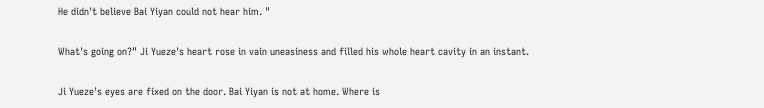He didn't believe Bai Yiyan could not hear him. "

What's going on?" Ji Yueze's heart rose in vain uneasiness and filled his whole heart cavity in an instant.

Ji Yueze's eyes are fixed on the door. Bai Yiyan is not at home. Where is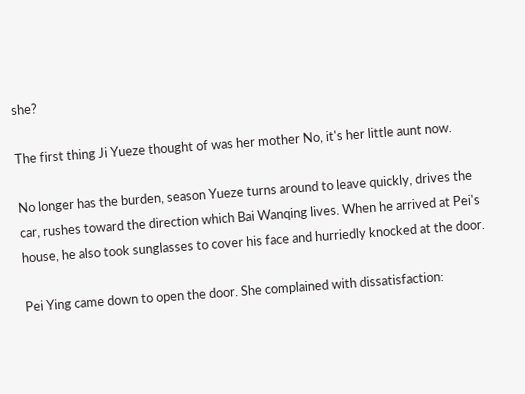she?

The first thing Ji Yueze thought of was her mother No, it's her little aunt now.

No longer has the burden, season Yueze turns around to leave quickly, drives the car, rushes toward the direction which Bai Wanqing lives. When he arrived at Pei's house, he also took sunglasses to cover his face and hurriedly knocked at the door.

Pei Ying came down to open the door. She complained with dissatisfaction: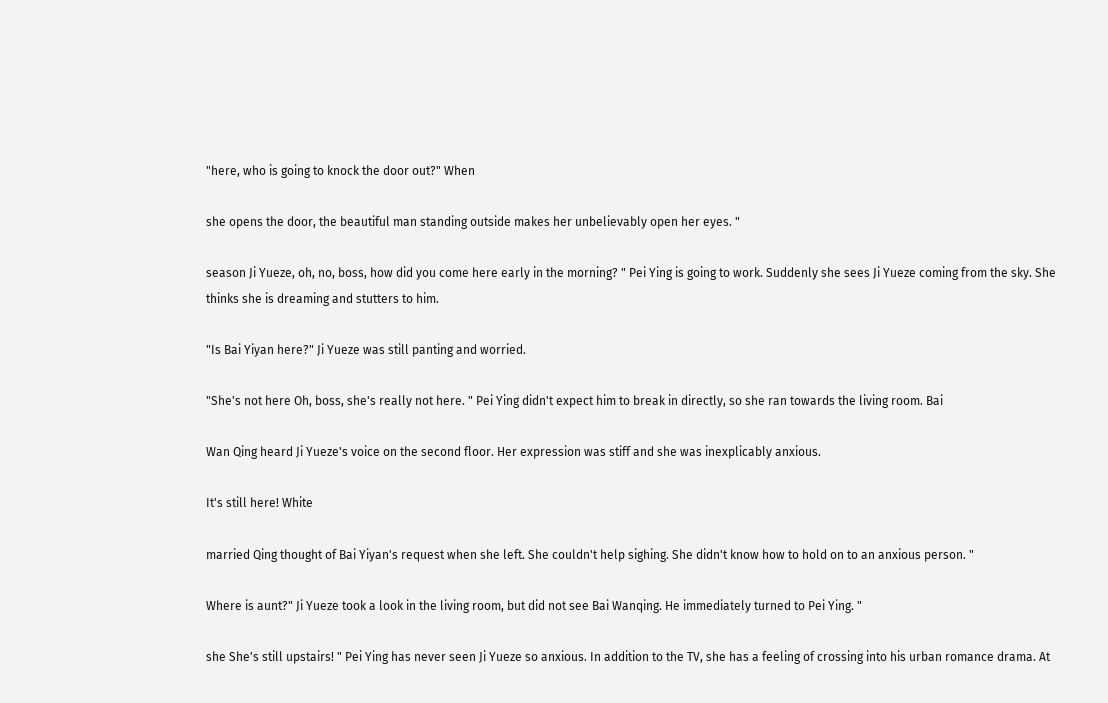"here, who is going to knock the door out?" When

she opens the door, the beautiful man standing outside makes her unbelievably open her eyes. "

season Ji Yueze, oh, no, boss, how did you come here early in the morning? " Pei Ying is going to work. Suddenly she sees Ji Yueze coming from the sky. She thinks she is dreaming and stutters to him.

"Is Bai Yiyan here?" Ji Yueze was still panting and worried.

"She's not here Oh, boss, she's really not here. " Pei Ying didn't expect him to break in directly, so she ran towards the living room. Bai

Wan Qing heard Ji Yueze's voice on the second floor. Her expression was stiff and she was inexplicably anxious.

It's still here! White

married Qing thought of Bai Yiyan's request when she left. She couldn't help sighing. She didn't know how to hold on to an anxious person. "

Where is aunt?" Ji Yueze took a look in the living room, but did not see Bai Wanqing. He immediately turned to Pei Ying. "

she She's still upstairs! " Pei Ying has never seen Ji Yueze so anxious. In addition to the TV, she has a feeling of crossing into his urban romance drama. At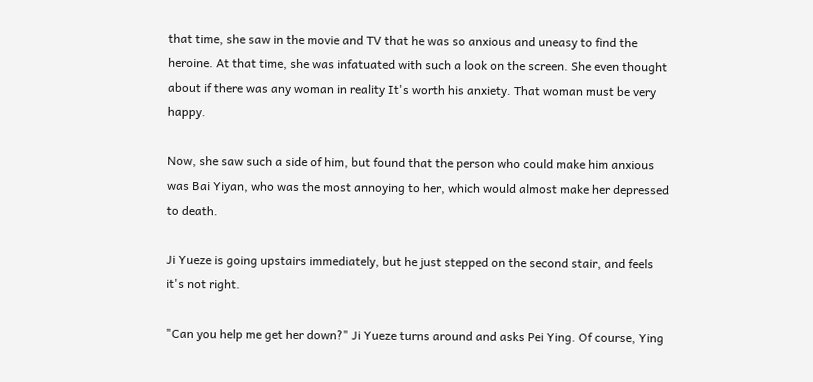that time, she saw in the movie and TV that he was so anxious and uneasy to find the heroine. At that time, she was infatuated with such a look on the screen. She even thought about if there was any woman in reality It's worth his anxiety. That woman must be very happy.

Now, she saw such a side of him, but found that the person who could make him anxious was Bai Yiyan, who was the most annoying to her, which would almost make her depressed to death.

Ji Yueze is going upstairs immediately, but he just stepped on the second stair, and feels it's not right.

"Can you help me get her down?" Ji Yueze turns around and asks Pei Ying. Of course, Ying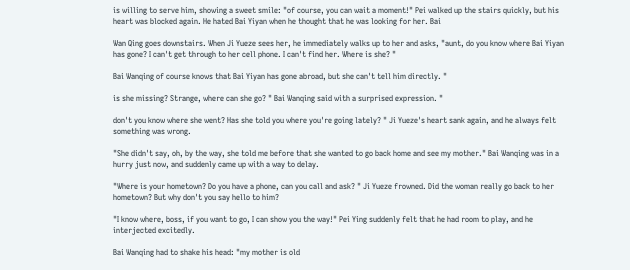is willing to serve him, showing a sweet smile: "of course, you can wait a moment!" Pei walked up the stairs quickly, but his heart was blocked again. He hated Bai Yiyan when he thought that he was looking for her. Bai

Wan Qing goes downstairs. When Ji Yueze sees her, he immediately walks up to her and asks, "aunt, do you know where Bai Yiyan has gone? I can't get through to her cell phone. I can't find her. Where is she? "

Bai Wanqing of course knows that Bai Yiyan has gone abroad, but she can't tell him directly. "

is she missing? Strange, where can she go? " Bai Wanqing said with a surprised expression. "

don't you know where she went? Has she told you where you're going lately? " Ji Yueze's heart sank again, and he always felt something was wrong.

"She didn't say, oh, by the way, she told me before that she wanted to go back home and see my mother." Bai Wanqing was in a hurry just now, and suddenly came up with a way to delay.

"Where is your hometown? Do you have a phone, can you call and ask? " Ji Yueze frowned. Did the woman really go back to her hometown? But why don't you say hello to him?

"I know where, boss, if you want to go, I can show you the way!" Pei Ying suddenly felt that he had room to play, and he interjected excitedly.

Bai Wanqing had to shake his head: "my mother is old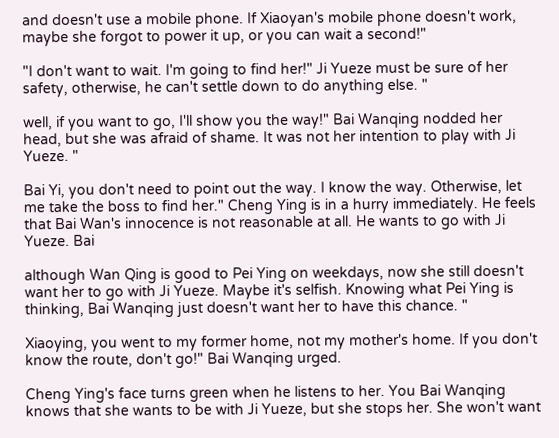and doesn't use a mobile phone. If Xiaoyan's mobile phone doesn't work, maybe she forgot to power it up, or you can wait a second!"

"I don't want to wait. I'm going to find her!" Ji Yueze must be sure of her safety, otherwise, he can't settle down to do anything else. "

well, if you want to go, I'll show you the way!" Bai Wanqing nodded her head, but she was afraid of shame. It was not her intention to play with Ji Yueze. "

Bai Yi, you don't need to point out the way. I know the way. Otherwise, let me take the boss to find her." Cheng Ying is in a hurry immediately. He feels that Bai Wan's innocence is not reasonable at all. He wants to go with Ji Yueze. Bai

although Wan Qing is good to Pei Ying on weekdays, now she still doesn't want her to go with Ji Yueze. Maybe it's selfish. Knowing what Pei Ying is thinking, Bai Wanqing just doesn't want her to have this chance. "

Xiaoying, you went to my former home, not my mother's home. If you don't know the route, don't go!" Bai Wanqing urged.

Cheng Ying's face turns green when he listens to her. You Bai Wanqing knows that she wants to be with Ji Yueze, but she stops her. She won't want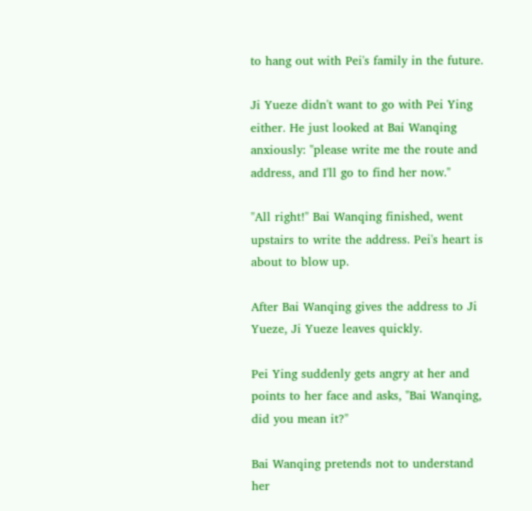to hang out with Pei's family in the future.

Ji Yueze didn't want to go with Pei Ying either. He just looked at Bai Wanqing anxiously: "please write me the route and address, and I'll go to find her now."

"All right!" Bai Wanqing finished, went upstairs to write the address. Pei's heart is about to blow up.

After Bai Wanqing gives the address to Ji Yueze, Ji Yueze leaves quickly.

Pei Ying suddenly gets angry at her and points to her face and asks, "Bai Wanqing, did you mean it?"

Bai Wanqing pretends not to understand her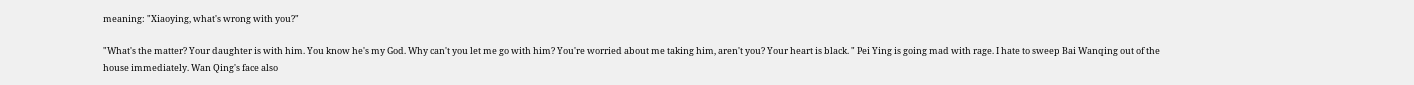meaning: "Xiaoying, what's wrong with you?"

"What's the matter? Your daughter is with him. You know he's my God. Why can't you let me go with him? You're worried about me taking him, aren't you? Your heart is black. " Pei Ying is going mad with rage. I hate to sweep Bai Wanqing out of the house immediately. Wan Qing's face also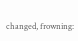changed, frowning: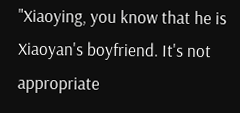"Xiaoying, you know that he is Xiaoyan's boyfriend. It's not appropriate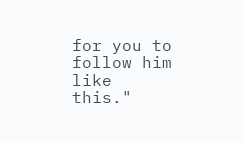for you to follow him like this."